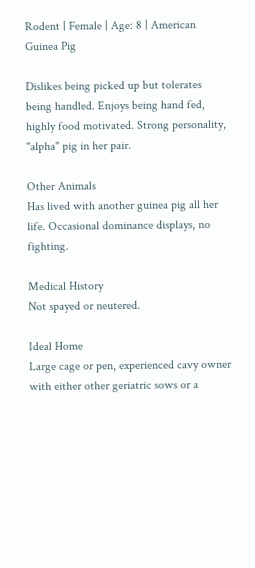Rodent | Female | Age: 8 | American Guinea Pig

Dislikes being picked up but tolerates being handled. Enjoys being hand fed, highly food motivated. Strong personality, "alpha" pig in her pair.

Other Animals
Has lived with another guinea pig all her life. Occasional dominance displays, no fighting.

Medical History
Not spayed or neutered.

Ideal Home
Large cage or pen, experienced cavy owner with either other geriatric sows or a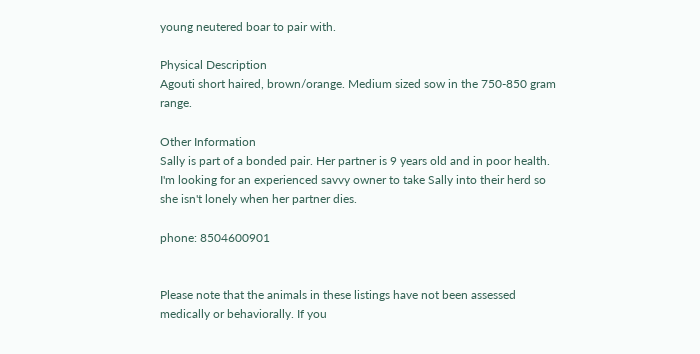young neutered boar to pair with.

Physical Description
Agouti short haired, brown/orange. Medium sized sow in the 750-850 gram range.

Other Information
Sally is part of a bonded pair. Her partner is 9 years old and in poor health. I'm looking for an experienced savvy owner to take Sally into their herd so she isn't lonely when her partner dies.

phone: 8504600901


Please note that the animals in these listings have not been assessed medically or behaviorally. If you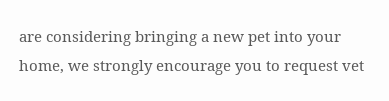are considering bringing a new pet into your home, we strongly encourage you to request vet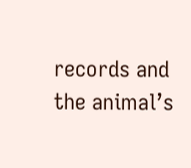records and the animal’s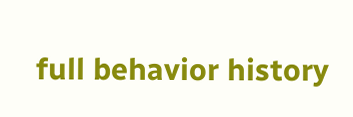full behavior history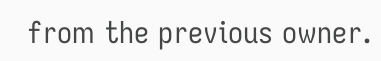from the previous owner.